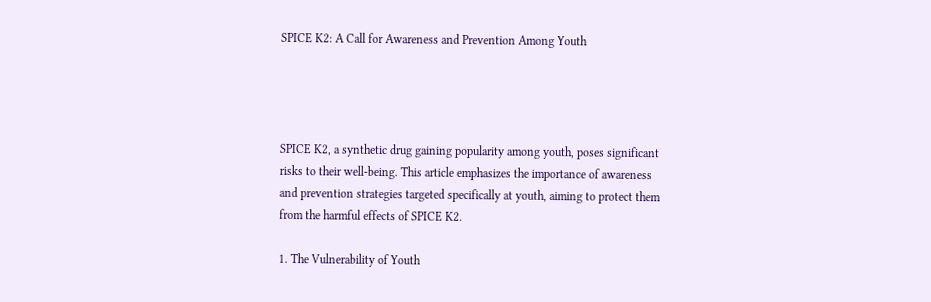SPICE K2: A Call for Awareness and Prevention Among Youth




SPICE K2, a synthetic drug gaining popularity among youth, poses significant risks to their well-being. This article emphasizes the importance of awareness and prevention strategies targeted specifically at youth, aiming to protect them from the harmful effects of SPICE K2.

1. The Vulnerability of Youth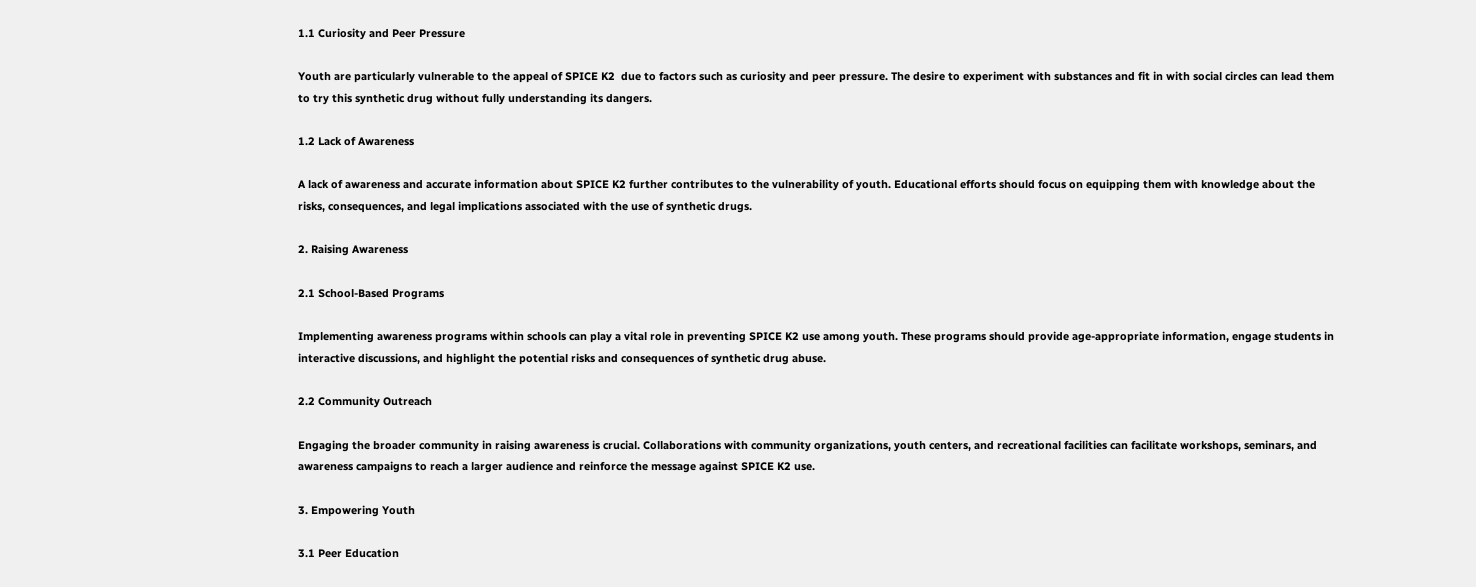1.1 Curiosity and Peer Pressure

Youth are particularly vulnerable to the appeal of SPICE K2  due to factors such as curiosity and peer pressure. The desire to experiment with substances and fit in with social circles can lead them to try this synthetic drug without fully understanding its dangers.

1.2 Lack of Awareness

A lack of awareness and accurate information about SPICE K2 further contributes to the vulnerability of youth. Educational efforts should focus on equipping them with knowledge about the risks, consequences, and legal implications associated with the use of synthetic drugs.

2. Raising Awareness

2.1 School-Based Programs

Implementing awareness programs within schools can play a vital role in preventing SPICE K2 use among youth. These programs should provide age-appropriate information, engage students in interactive discussions, and highlight the potential risks and consequences of synthetic drug abuse.

2.2 Community Outreach

Engaging the broader community in raising awareness is crucial. Collaborations with community organizations, youth centers, and recreational facilities can facilitate workshops, seminars, and awareness campaigns to reach a larger audience and reinforce the message against SPICE K2 use.

3. Empowering Youth

3.1 Peer Education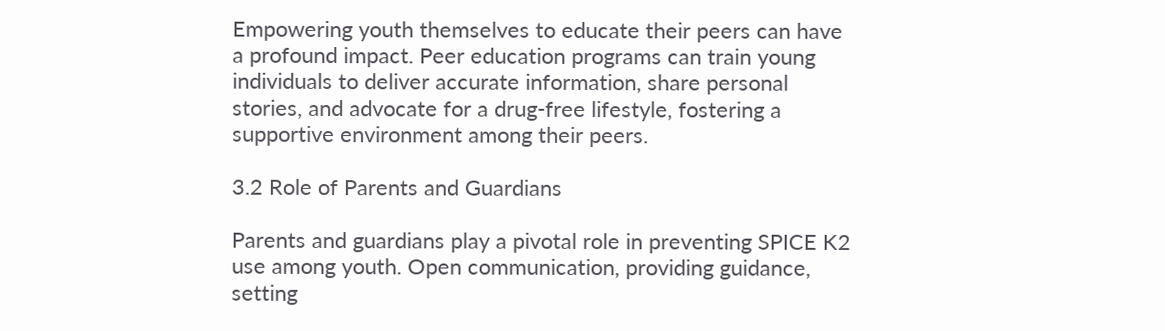Empowering youth themselves to educate their peers can have a profound impact. Peer education programs can train young individuals to deliver accurate information, share personal stories, and advocate for a drug-free lifestyle, fostering a supportive environment among their peers.

3.2 Role of Parents and Guardians

Parents and guardians play a pivotal role in preventing SPICE K2 use among youth. Open communication, providing guidance, setting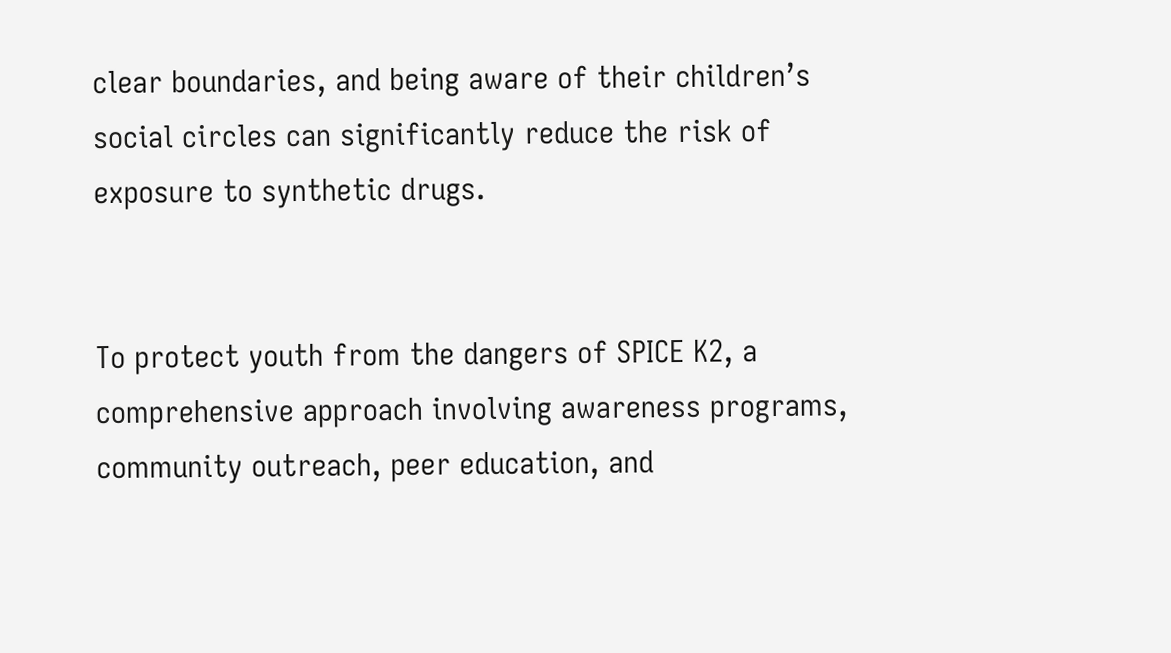clear boundaries, and being aware of their children’s social circles can significantly reduce the risk of exposure to synthetic drugs.


To protect youth from the dangers of SPICE K2, a comprehensive approach involving awareness programs, community outreach, peer education, and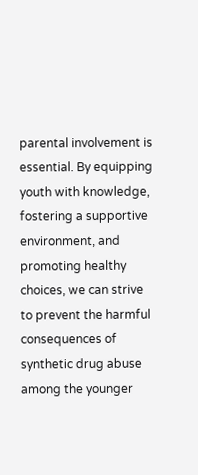parental involvement is essential. By equipping youth with knowledge, fostering a supportive environment, and promoting healthy choices, we can strive to prevent the harmful consequences of synthetic drug abuse among the younger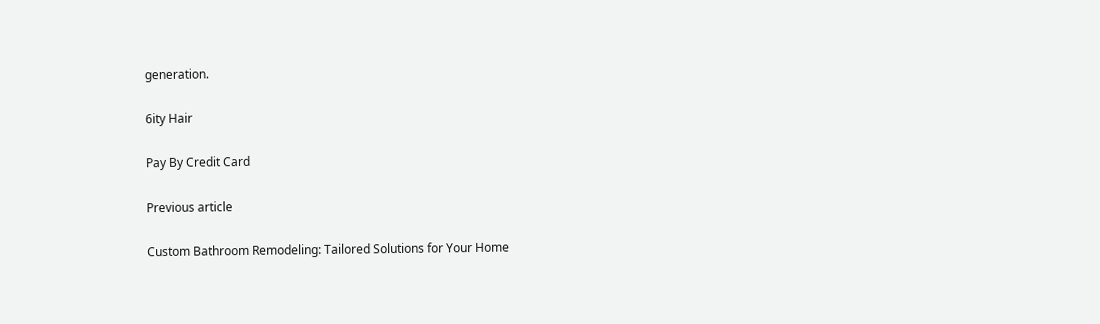generation.

6ity Hair

Pay By Credit Card

Previous article

Custom Bathroom Remodeling: Tailored Solutions for Your Home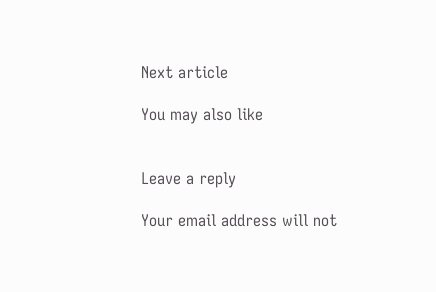Next article

You may also like


Leave a reply

Your email address will not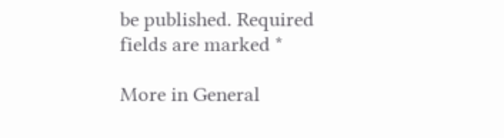be published. Required fields are marked *

More in General